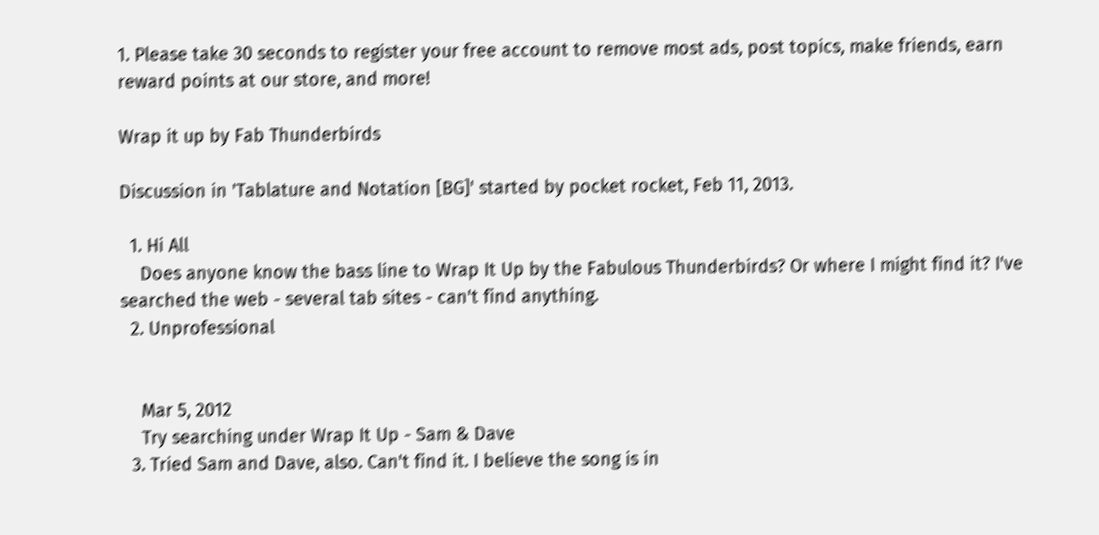1. Please take 30 seconds to register your free account to remove most ads, post topics, make friends, earn reward points at our store, and more!

Wrap it up by Fab Thunderbirds

Discussion in 'Tablature and Notation [BG]' started by pocket rocket, Feb 11, 2013.

  1. Hi All
    Does anyone know the bass line to Wrap It Up by the Fabulous Thunderbirds? Or where I might find it? I've searched the web - several tab sites - can't find anything.
  2. Unprofessional


    Mar 5, 2012
    Try searching under Wrap It Up - Sam & Dave
  3. Tried Sam and Dave, also. Can't find it. I believe the song is in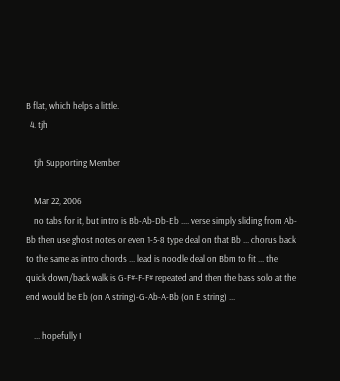B flat, which helps a little.
  4. tjh

    tjh Supporting Member

    Mar 22, 2006
    no tabs for it, but intro is Bb-Ab-Db-Eb .... verse simply sliding from Ab-Bb then use ghost notes or even 1-5-8 type deal on that Bb ... chorus back to the same as intro chords ... lead is noodle deal on Bbm to fit ... the quick down/back walk is G-F#-F-F# repeated and then the bass solo at the end would be Eb (on A string)-G-Ab-A-Bb (on E string) ...

    ... hopefully I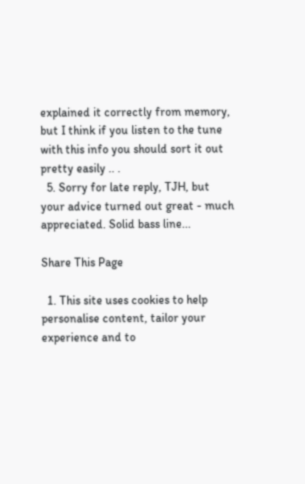explained it correctly from memory, but I think if you listen to the tune with this info you should sort it out pretty easily .. .
  5. Sorry for late reply, TJH, but your advice turned out great - much appreciated. Solid bass line...

Share This Page

  1. This site uses cookies to help personalise content, tailor your experience and to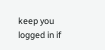keep you logged in if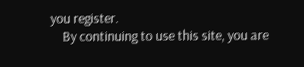you register.
    By continuing to use this site, you are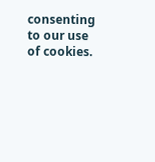consenting to our use of cookies.